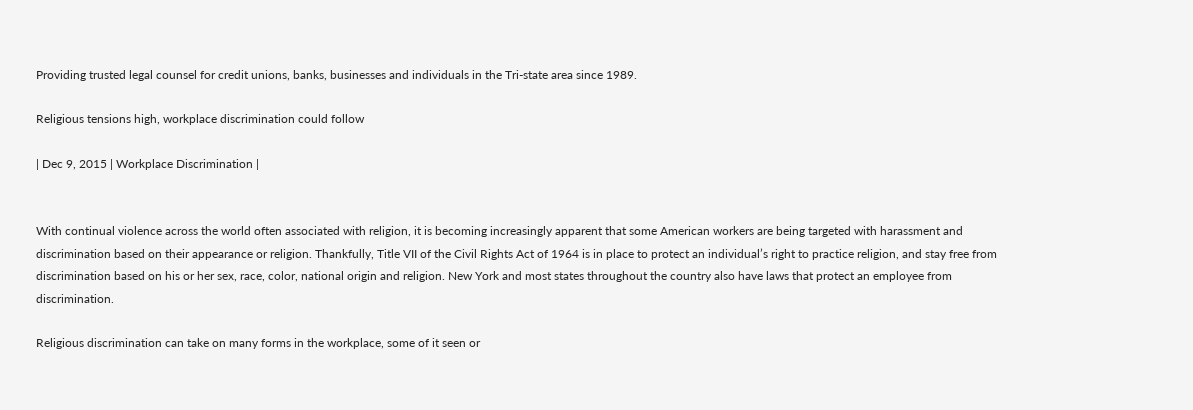Providing trusted legal counsel for credit unions, banks, businesses and individuals in the Tri-state area since 1989.

Religious tensions high, workplace discrimination could follow

| Dec 9, 2015 | Workplace Discrimination |


With continual violence across the world often associated with religion, it is becoming increasingly apparent that some American workers are being targeted with harassment and discrimination based on their appearance or religion. Thankfully, Title VII of the Civil Rights Act of 1964 is in place to protect an individual’s right to practice religion, and stay free from discrimination based on his or her sex, race, color, national origin and religion. New York and most states throughout the country also have laws that protect an employee from discrimination.

Religious discrimination can take on many forms in the workplace, some of it seen or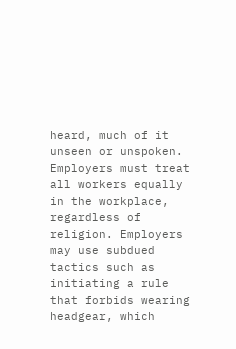heard, much of it unseen or unspoken. Employers must treat all workers equally in the workplace, regardless of religion. Employers may use subdued tactics such as initiating a rule that forbids wearing headgear, which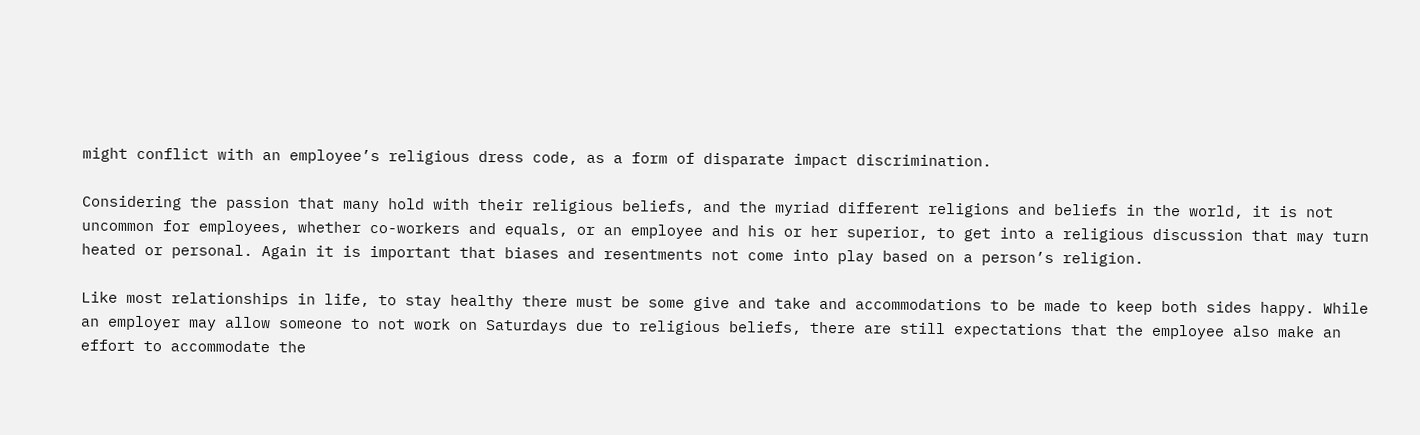might conflict with an employee’s religious dress code, as a form of disparate impact discrimination.

Considering the passion that many hold with their religious beliefs, and the myriad different religions and beliefs in the world, it is not uncommon for employees, whether co-workers and equals, or an employee and his or her superior, to get into a religious discussion that may turn heated or personal. Again it is important that biases and resentments not come into play based on a person’s religion.

Like most relationships in life, to stay healthy there must be some give and take and accommodations to be made to keep both sides happy. While an employer may allow someone to not work on Saturdays due to religious beliefs, there are still expectations that the employee also make an effort to accommodate the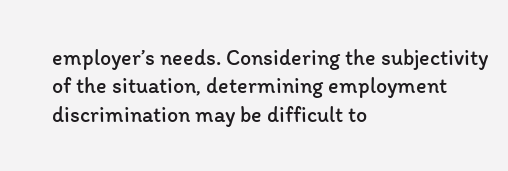employer’s needs. Considering the subjectivity of the situation, determining employment discrimination may be difficult to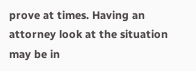prove at times. Having an attorney look at the situation may be in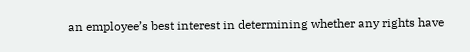an employee’s best interest in determining whether any rights have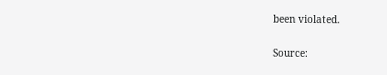been violated.

Source: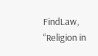FindLaw, “Religion in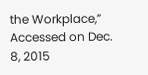the Workplace,” Accessed on Dec. 8, 2015